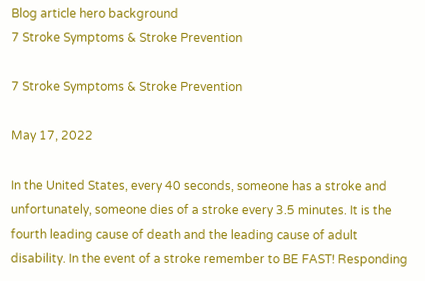Blog article hero background
7 Stroke Symptoms & Stroke Prevention

7 Stroke Symptoms & Stroke Prevention

May 17, 2022

In the United States, every 40 seconds, someone has a stroke and unfortunately, someone dies of a stroke every 3.5 minutes. It is the fourth leading cause of death and the leading cause of adult disability. In the event of a stroke remember to BE FAST! Responding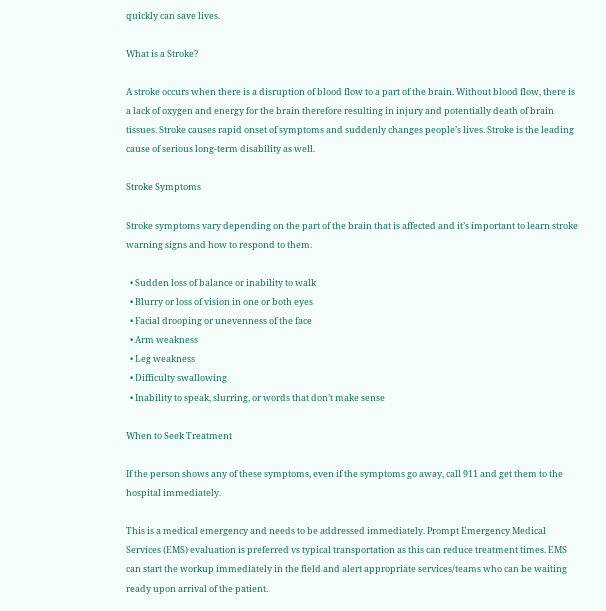quickly can save lives.

What is a Stroke?

A stroke occurs when there is a disruption of blood flow to a part of the brain. Without blood flow, there is a lack of oxygen and energy for the brain therefore resulting in injury and potentially death of brain tissues. Stroke causes rapid onset of symptoms and suddenly changes people’s lives. Stroke is the leading cause of serious long-term disability as well.

Stroke Symptoms

Stroke symptoms vary depending on the part of the brain that is affected and it’s important to learn stroke warning signs and how to respond to them.

  • Sudden loss of balance or inability to walk
  • Blurry or loss of vision in one or both eyes
  • Facial drooping or unevenness of the face
  • Arm weakness
  • Leg weakness
  • Difficulty swallowing
  • Inability to speak, slurring, or words that don’t make sense

When to Seek Treatment

If the person shows any of these symptoms, even if the symptoms go away, call 911 and get them to the hospital immediately.

This is a medical emergency and needs to be addressed immediately. Prompt Emergency Medical Services (EMS) evaluation is preferred vs typical transportation as this can reduce treatment times. EMS can start the workup immediately in the field and alert appropriate services/teams who can be waiting ready upon arrival of the patient.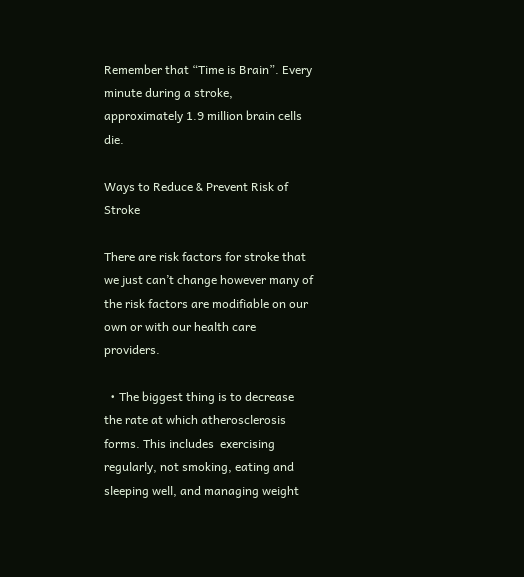Remember that “Time is Brain”. Every minute during a stroke, approximately 1.9 million brain cells die.

Ways to Reduce & Prevent Risk of Stroke

There are risk factors for stroke that we just can’t change however many of the risk factors are modifiable on our own or with our health care providers.

  • The biggest thing is to decrease the rate at which atherosclerosis forms. This includes  exercising regularly, not smoking, eating and sleeping well, and managing weight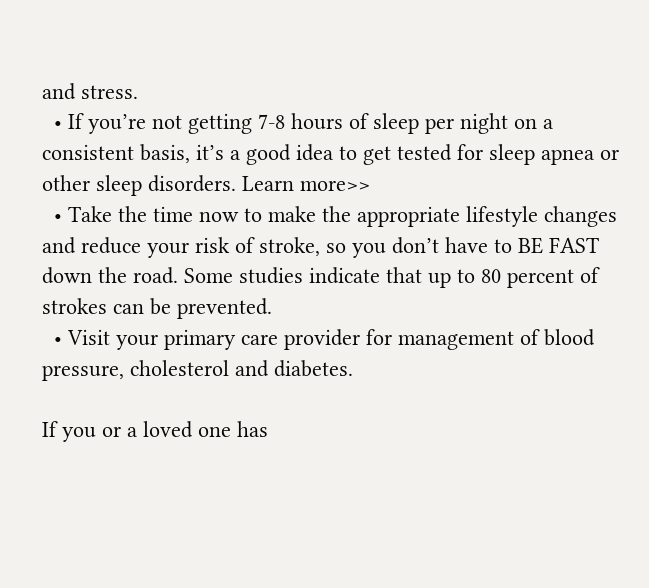and stress.
  • If you’re not getting 7-8 hours of sleep per night on a consistent basis, it’s a good idea to get tested for sleep apnea or other sleep disorders. Learn more>>
  • Take the time now to make the appropriate lifestyle changes and reduce your risk of stroke, so you don’t have to BE FAST down the road. Some studies indicate that up to 80 percent of strokes can be prevented.
  • Visit your primary care provider for management of blood pressure, cholesterol and diabetes.

If you or a loved one has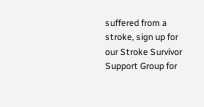suffered from a stroke, sign up for our Stroke Survivor Support Group for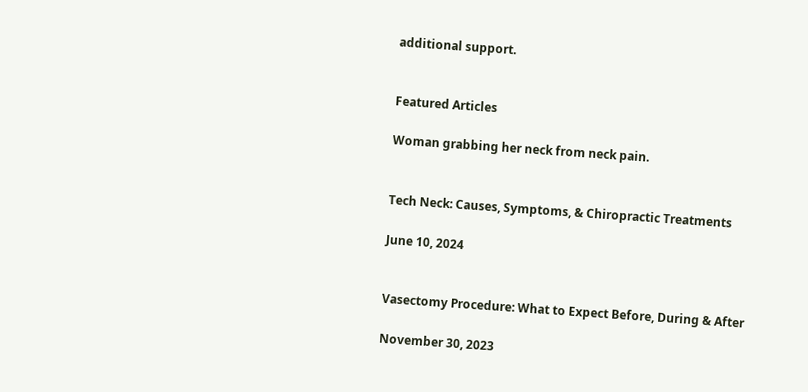additional support.


Featured Articles

Woman grabbing her neck from neck pain.


Tech Neck: Causes, Symptoms, & Chiropractic Treatments

June 10, 2024


Vasectomy Procedure: What to Expect Before, During & After

November 30, 2023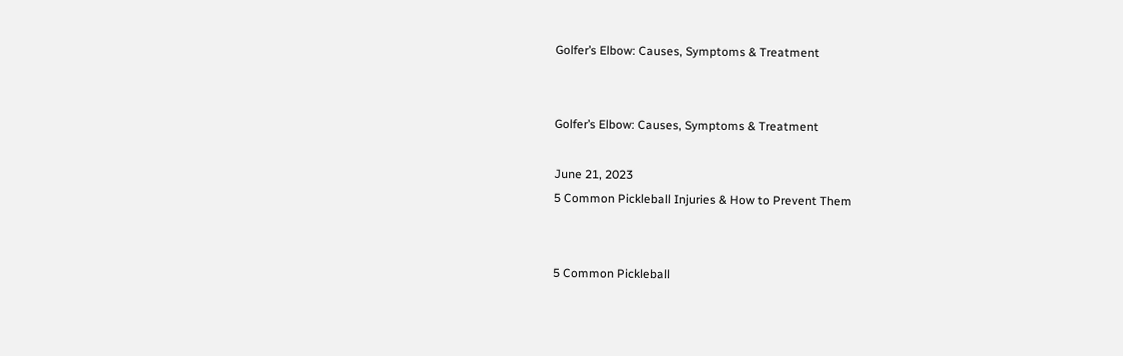Golfer’s Elbow: Causes, Symptoms & Treatment


Golfer’s Elbow: Causes, Symptoms & Treatment

June 21, 2023
5 Common Pickleball Injuries & How to Prevent Them


5 Common Pickleball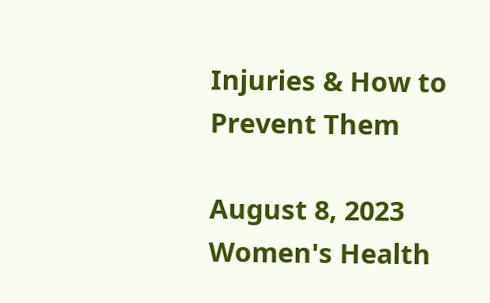Injuries & How to Prevent Them

August 8, 2023
Women's Health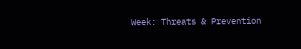Week: Threats & Prevention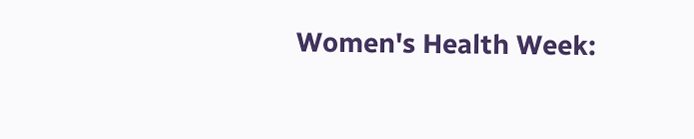Women's Health Week: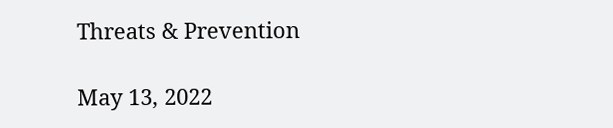Threats & Prevention

May 13, 2022